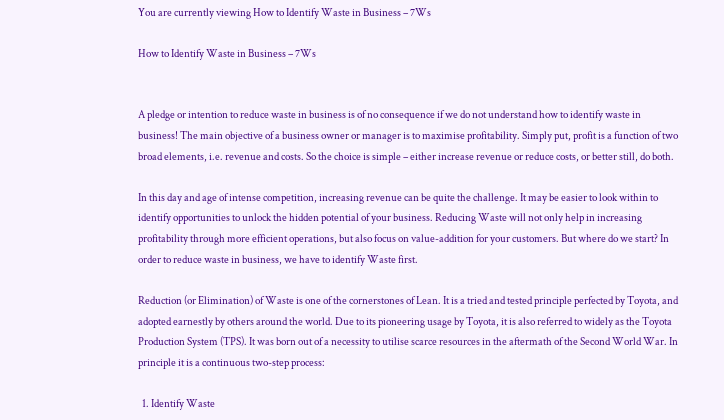You are currently viewing How to Identify Waste in Business – 7Ws

How to Identify Waste in Business – 7Ws


A pledge or intention to reduce waste in business is of no consequence if we do not understand how to identify waste in business! The main objective of a business owner or manager is to maximise profitability. Simply put, profit is a function of two broad elements, i.e. revenue and costs. So the choice is simple – either increase revenue or reduce costs, or better still, do both.

In this day and age of intense competition, increasing revenue can be quite the challenge. It may be easier to look within to identify opportunities to unlock the hidden potential of your business. Reducing Waste will not only help in increasing profitability through more efficient operations, but also focus on value-addition for your customers. But where do we start? In order to reduce waste in business, we have to identify Waste first.

Reduction (or Elimination) of Waste is one of the cornerstones of Lean. It is a tried and tested principle perfected by Toyota, and adopted earnestly by others around the world. Due to its pioneering usage by Toyota, it is also referred to widely as the Toyota Production System (TPS). It was born out of a necessity to utilise scarce resources in the aftermath of the Second World War. In principle it is a continuous two-step process:

  1. Identify Waste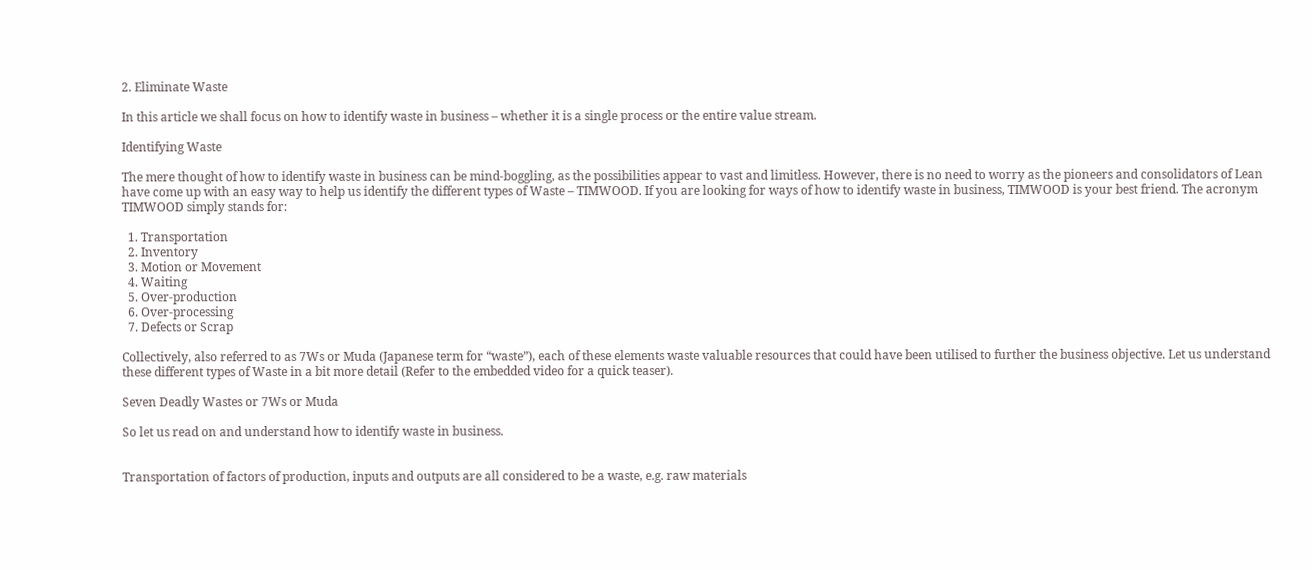2. Eliminate Waste

In this article we shall focus on how to identify waste in business – whether it is a single process or the entire value stream.

Identifying Waste

The mere thought of how to identify waste in business can be mind-boggling, as the possibilities appear to vast and limitless. However, there is no need to worry as the pioneers and consolidators of Lean have come up with an easy way to help us identify the different types of Waste – TIMWOOD. If you are looking for ways of how to identify waste in business, TIMWOOD is your best friend. The acronym TIMWOOD simply stands for:

  1. Transportation
  2. Inventory
  3. Motion or Movement
  4. Waiting
  5. Over-production
  6. Over-processing
  7. Defects or Scrap

Collectively, also referred to as 7Ws or Muda (Japanese term for “waste”), each of these elements waste valuable resources that could have been utilised to further the business objective. Let us understand these different types of Waste in a bit more detail (Refer to the embedded video for a quick teaser).

Seven Deadly Wastes or 7Ws or Muda

So let us read on and understand how to identify waste in business.


Transportation of factors of production, inputs and outputs are all considered to be a waste, e.g. raw materials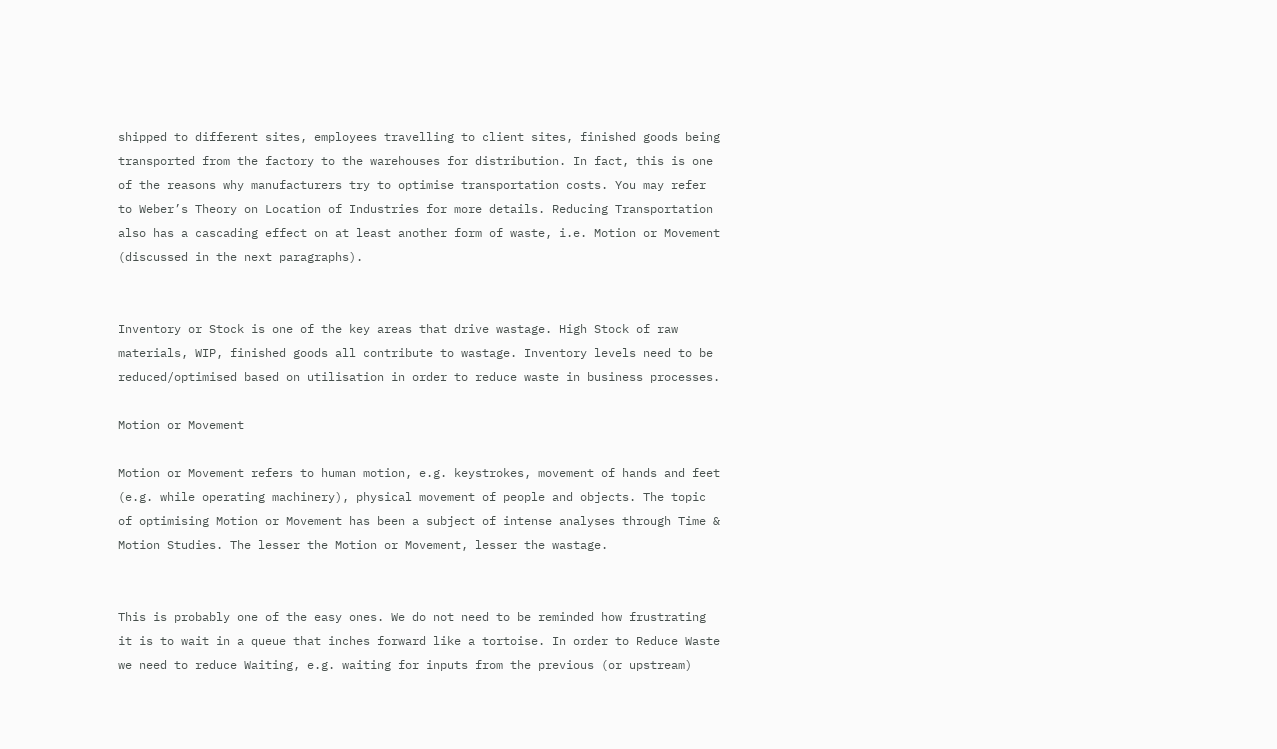shipped to different sites, employees travelling to client sites, finished goods being transported from the factory to the warehouses for distribution. In fact, this is one of the reasons why manufacturers try to optimise transportation costs. You may refer to Weber’s Theory on Location of Industries for more details. Reducing Transportation also has a cascading effect on at least another form of waste, i.e. Motion or Movement (discussed in the next paragraphs).


Inventory or Stock is one of the key areas that drive wastage. High Stock of raw materials, WIP, finished goods all contribute to wastage. Inventory levels need to be reduced/optimised based on utilisation in order to reduce waste in business processes.

Motion or Movement

Motion or Movement refers to human motion, e.g. keystrokes, movement of hands and feet (e.g. while operating machinery), physical movement of people and objects. The topic of optimising Motion or Movement has been a subject of intense analyses through Time & Motion Studies. The lesser the Motion or Movement, lesser the wastage.


This is probably one of the easy ones. We do not need to be reminded how frustrating it is to wait in a queue that inches forward like a tortoise. In order to Reduce Waste we need to reduce Waiting, e.g. waiting for inputs from the previous (or upstream)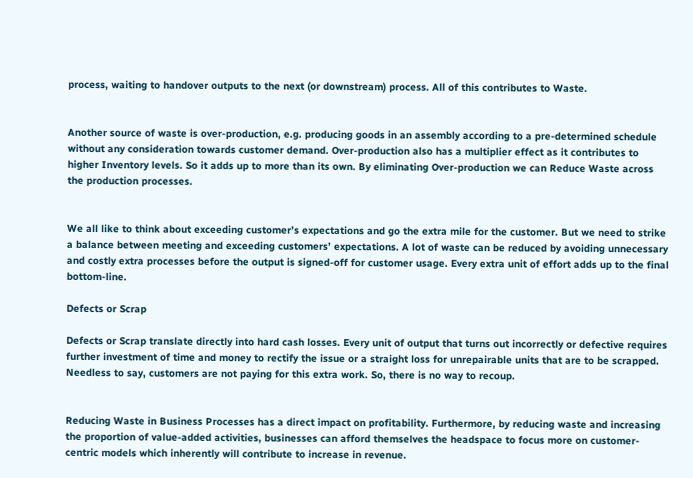process, waiting to handover outputs to the next (or downstream) process. All of this contributes to Waste.


Another source of waste is over-production, e.g. producing goods in an assembly according to a pre-determined schedule without any consideration towards customer demand. Over-production also has a multiplier effect as it contributes to higher Inventory levels. So it adds up to more than its own. By eliminating Over-production we can Reduce Waste across the production processes.


We all like to think about exceeding customer’s expectations and go the extra mile for the customer. But we need to strike a balance between meeting and exceeding customers’ expectations. A lot of waste can be reduced by avoiding unnecessary and costly extra processes before the output is signed-off for customer usage. Every extra unit of effort adds up to the final bottom-line.

Defects or Scrap

Defects or Scrap translate directly into hard cash losses. Every unit of output that turns out incorrectly or defective requires further investment of time and money to rectify the issue or a straight loss for unrepairable units that are to be scrapped. Needless to say, customers are not paying for this extra work. So, there is no way to recoup.


Reducing Waste in Business Processes has a direct impact on profitability. Furthermore, by reducing waste and increasing the proportion of value-added activities, businesses can afford themselves the headspace to focus more on customer-centric models which inherently will contribute to increase in revenue.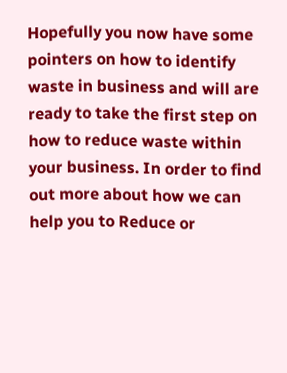Hopefully you now have some pointers on how to identify waste in business and will are ready to take the first step on how to reduce waste within your business. In order to find out more about how we can help you to Reduce or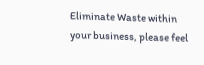Eliminate Waste within your business, please feel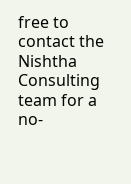free to contact the Nishtha Consulting team for a no-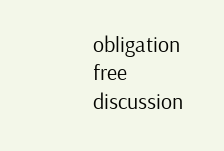obligation free discussion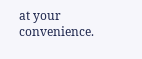at your convenience.